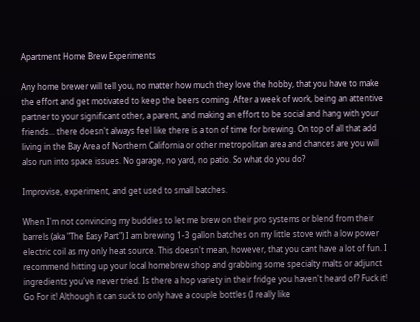Apartment Home Brew Experiments

Any home brewer will tell you, no matter how much they love the hobby, that you have to make the effort and get motivated to keep the beers coming. After a week of work, being an attentive partner to your significant other, a parent, and making an effort to be social and hang with your friends... there doesn't always feel like there is a ton of time for brewing. On top of all that add living in the Bay Area of Northern California or other metropolitan area and chances are you will also run into space issues. No garage, no yard, no patio. So what do you do?

Improvise, experiment, and get used to small batches.

When I'm not convincing my buddies to let me brew on their pro systems or blend from their barrels (aka "The Easy Part") I am brewing 1-3 gallon batches on my little stove with a low power electric coil as my only heat source. This doesn't mean, however, that you cant have a lot of fun. I recommend hitting up your local homebrew shop and grabbing some specialty malts or adjunct ingredients you've never tried. Is there a hop variety in their fridge you haven't heard of? Fuck it! Go For it! Although it can suck to only have a couple bottles (I really like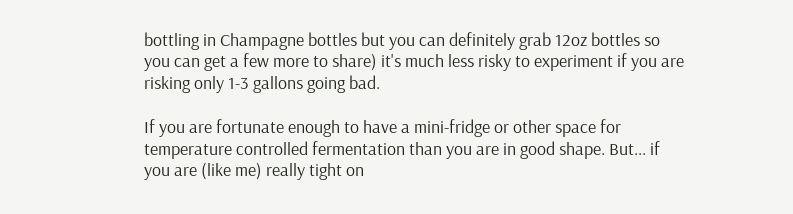bottling in Champagne bottles but you can definitely grab 12oz bottles so you can get a few more to share) it's much less risky to experiment if you are risking only 1-3 gallons going bad.

If you are fortunate enough to have a mini-fridge or other space for temperature controlled fermentation than you are in good shape. But... if you are (like me) really tight on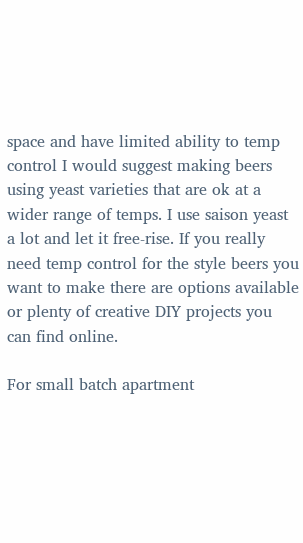space and have limited ability to temp control I would suggest making beers using yeast varieties that are ok at a wider range of temps. I use saison yeast a lot and let it free-rise. If you really need temp control for the style beers you want to make there are options available or plenty of creative DIY projects you can find online.

For small batch apartment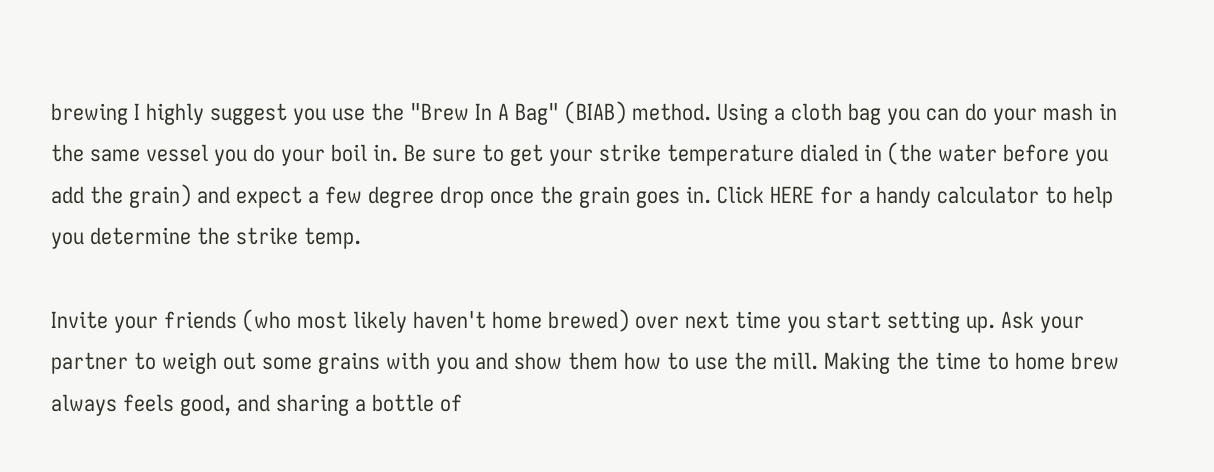brewing I highly suggest you use the "Brew In A Bag" (BIAB) method. Using a cloth bag you can do your mash in the same vessel you do your boil in. Be sure to get your strike temperature dialed in (the water before you add the grain) and expect a few degree drop once the grain goes in. Click HERE for a handy calculator to help you determine the strike temp.

Invite your friends (who most likely haven't home brewed) over next time you start setting up. Ask your partner to weigh out some grains with you and show them how to use the mill. Making the time to home brew always feels good, and sharing a bottle of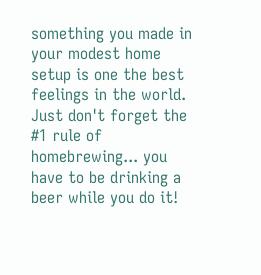something you made in your modest home setup is one the best feelings in the world. Just don't forget the #1 rule of homebrewing... you have to be drinking a beer while you do it!